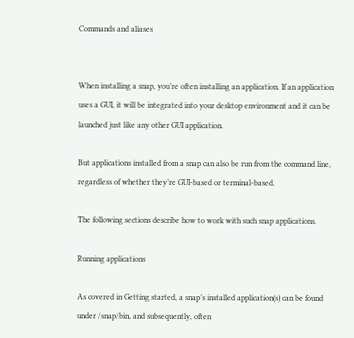Commands and aliases


When installing a snap, you’re often installing an application. If an application uses a GUI, it will be integrated into your desktop environment and it can be launched just like any other GUI application.

But applications installed from a snap can also be run from the command line, regardless of whether they’re GUI-based or terminal-based.

The following sections describe how to work with such snap applications.

Running applications

As covered in Getting started, a snap’s installed application(s) can be found under /snap/bin, and subsequently, often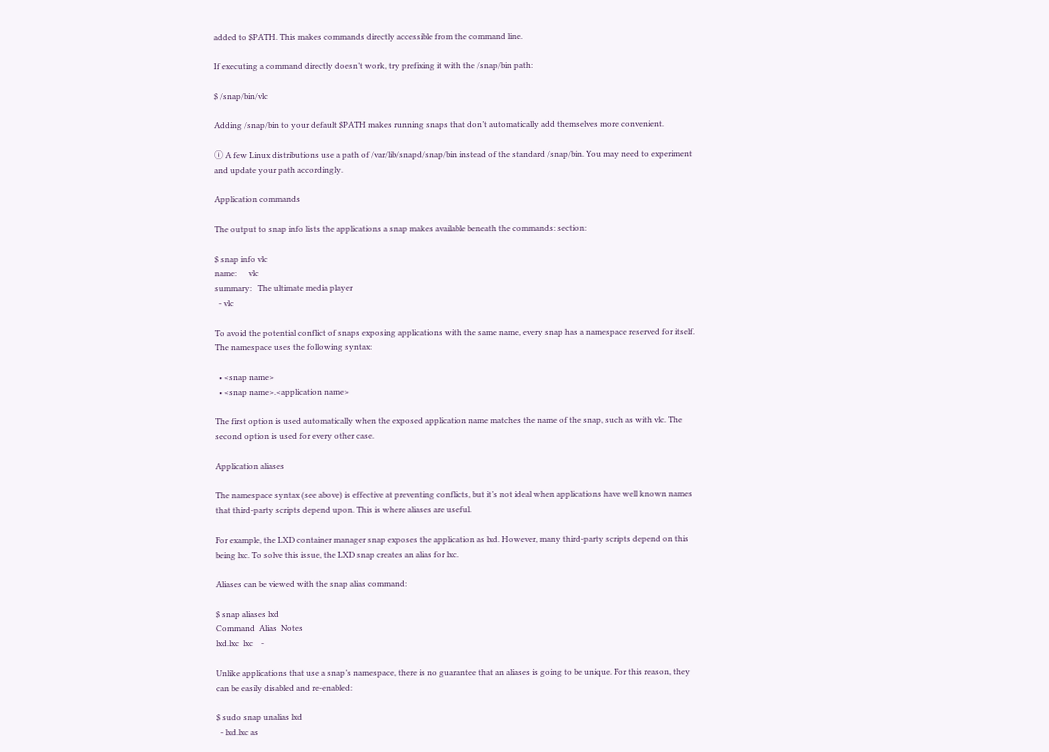added to $PATH. This makes commands directly accessible from the command line.

If executing a command directly doesn’t work, try prefixing it with the /snap/bin path:

$ /snap/bin/vlc

Adding /snap/bin to your default $PATH makes running snaps that don’t automatically add themselves more convenient.

ⓘ A few Linux distributions use a path of /var/lib/snapd/snap/bin instead of the standard /snap/bin. You may need to experiment and update your path accordingly.

Application commands

The output to snap info lists the applications a snap makes available beneath the commands: section:

$ snap info vlc
name:      vlc
summary:   The ultimate media player
  - vlc

To avoid the potential conflict of snaps exposing applications with the same name, every snap has a namespace reserved for itself. The namespace uses the following syntax:

  • <snap name>
  • <snap name>.<application name>

The first option is used automatically when the exposed application name matches the name of the snap, such as with vlc. The second option is used for every other case.

Application aliases

The namespace syntax (see above) is effective at preventing conflicts, but it’s not ideal when applications have well known names that third-party scripts depend upon. This is where aliases are useful.

For example, the LXD container manager snap exposes the application as lxd. However, many third-party scripts depend on this being lxc. To solve this issue, the LXD snap creates an alias for lxc.

Aliases can be viewed with the snap alias command:

$ snap aliases lxd
Command  Alias  Notes
lxd.lxc  lxc    -

Unlike applications that use a snap’s namespace, there is no guarantee that an aliases is going to be unique. For this reason, they can be easily disabled and re-enabled:

$ sudo snap unalias lxd
  - lxd.lxc as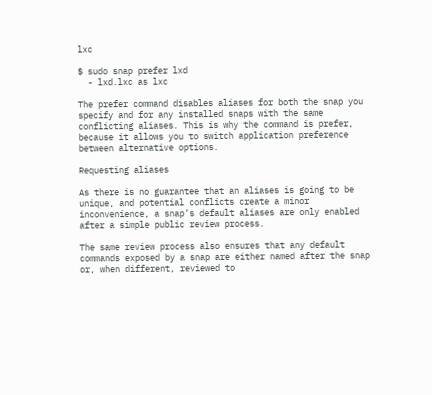lxc

$ sudo snap prefer lxd
  - lxd.lxc as lxc

The prefer command disables aliases for both the snap you specify and for any installed snaps with the same conflicting aliases. This is why the command is prefer, because it allows you to switch application preference between alternative options.

Requesting aliases

As there is no guarantee that an aliases is going to be unique, and potential conflicts create a minor inconvenience, a snap’s default aliases are only enabled after a simple public review process.

The same review process also ensures that any default commands exposed by a snap are either named after the snap or, when different, reviewed to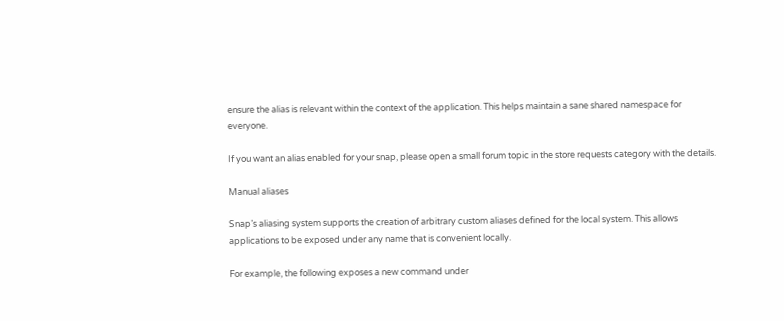ensure the alias is relevant within the context of the application. This helps maintain a sane shared namespace for everyone.

If you want an alias enabled for your snap, please open a small forum topic in the store requests category with the details.

Manual aliases

Snap’s aliasing system supports the creation of arbitrary custom aliases defined for the local system. This allows applications to be exposed under any name that is convenient locally.

For example, the following exposes a new command under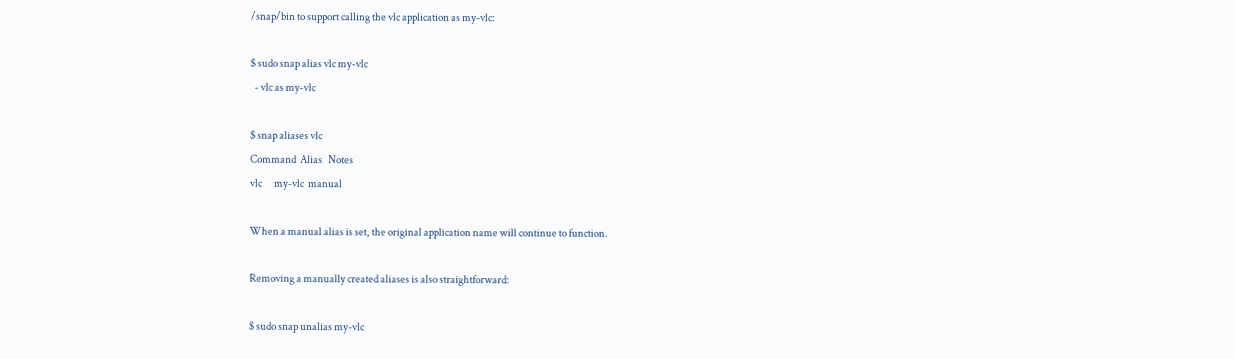/snap/bin to support calling the vlc application as my-vlc:

$ sudo snap alias vlc my-vlc
  - vlc as my-vlc

$ snap aliases vlc
Command  Alias   Notes
vlc      my-vlc  manual

When a manual alias is set, the original application name will continue to function.

Removing a manually created aliases is also straightforward:

$ sudo snap unalias my-vlc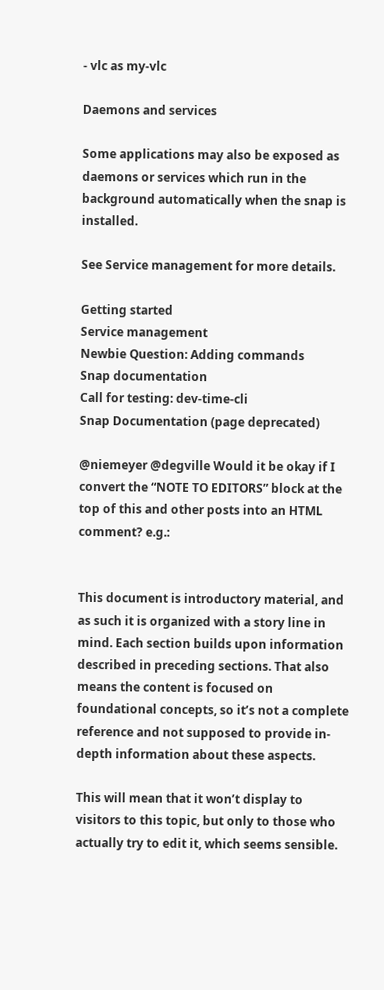- vlc as my-vlc

Daemons and services

Some applications may also be exposed as daemons or services which run in the background automatically when the snap is installed.

See Service management for more details.

Getting started
Service management
Newbie Question: Adding commands
Snap documentation
Call for testing: dev-time-cli
Snap Documentation (page deprecated)

@niemeyer @degville Would it be okay if I convert the “NOTE TO EDITORS” block at the top of this and other posts into an HTML comment? e.g.:


This document is introductory material, and as such it is organized with a story line in mind. Each section builds upon information described in preceding sections. That also means the content is focused on foundational concepts, so it’s not a complete reference and not supposed to provide in-depth information about these aspects.

This will mean that it won’t display to visitors to this topic, but only to those who actually try to edit it, which seems sensible.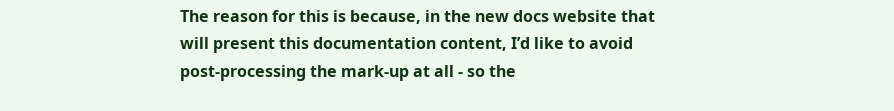The reason for this is because, in the new docs website that will present this documentation content, I’d like to avoid post-processing the mark-up at all - so the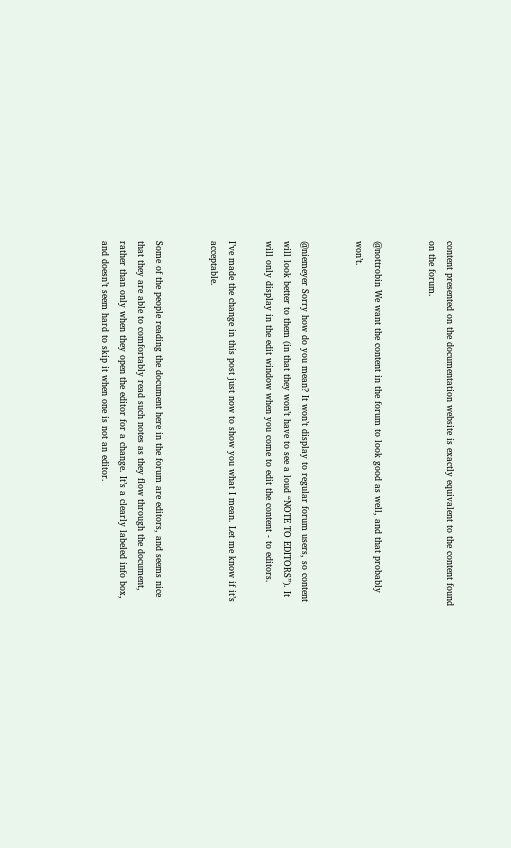content presented on the documentation website is exactly equivalent to the content found on the forum.


@nottrobin We want the content in the forum to look good as well, and that probably won’t.


@niemeyer Sorry how do you mean? It won’t display to regular forum users, so content will look better to them (in that they won’t have to see a loud “NOTE TO EDITORS”). It will only display in the edit window when you come to edit the content - to editors.

I’ve made the change in this post just now to show you what I mean. Let me know if it’s acceptable.


Some of the people reading the document here in the forum are editors, and seems nice that they are able to comfortably read such notes as they flow through the document, rather than only when they open the editor for a change. It’s a clearly labeled info box, and doesn’t seem hard to skip it when one is not an editor.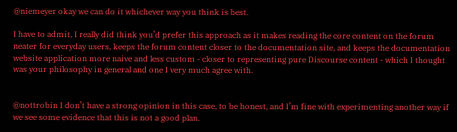@niemeyer okay we can do it whichever way you think is best.

I have to admit, I really did think you’d prefer this approach as it makes reading the core content on the forum neater for everyday users, keeps the forum content closer to the documentation site, and keeps the documentation website application more naive and less custom - closer to representing pure Discourse content - which I thought was your philosophy in general and one I very much agree with.


@nottrobin I don’t have a strong opinion in this case, to be honest, and I’m fine with experimenting another way if we see some evidence that this is not a good plan.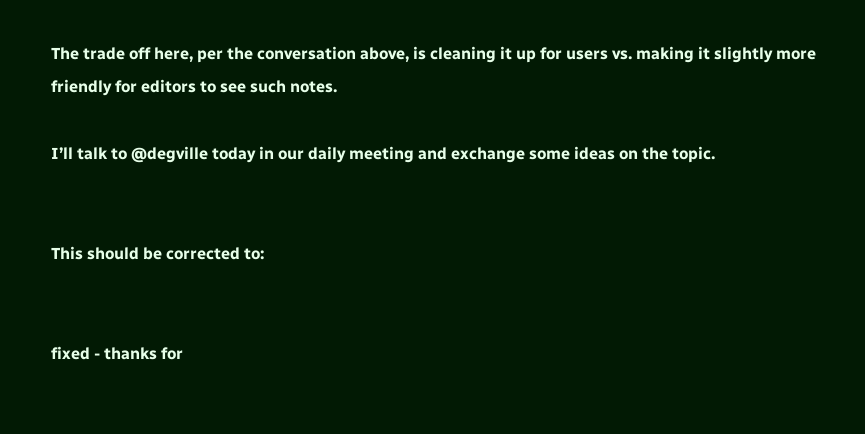The trade off here, per the conversation above, is cleaning it up for users vs. making it slightly more friendly for editors to see such notes.

I’ll talk to @degville today in our daily meeting and exchange some ideas on the topic.


This should be corrected to:


fixed - thanks for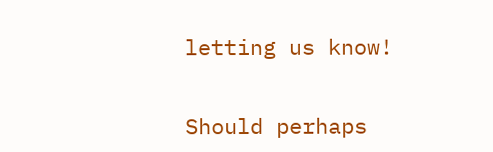letting us know!


Should perhaps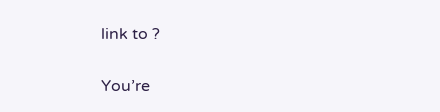link to ?


You’re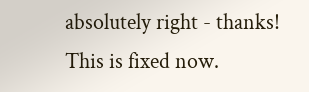absolutely right - thanks! This is fixed now.